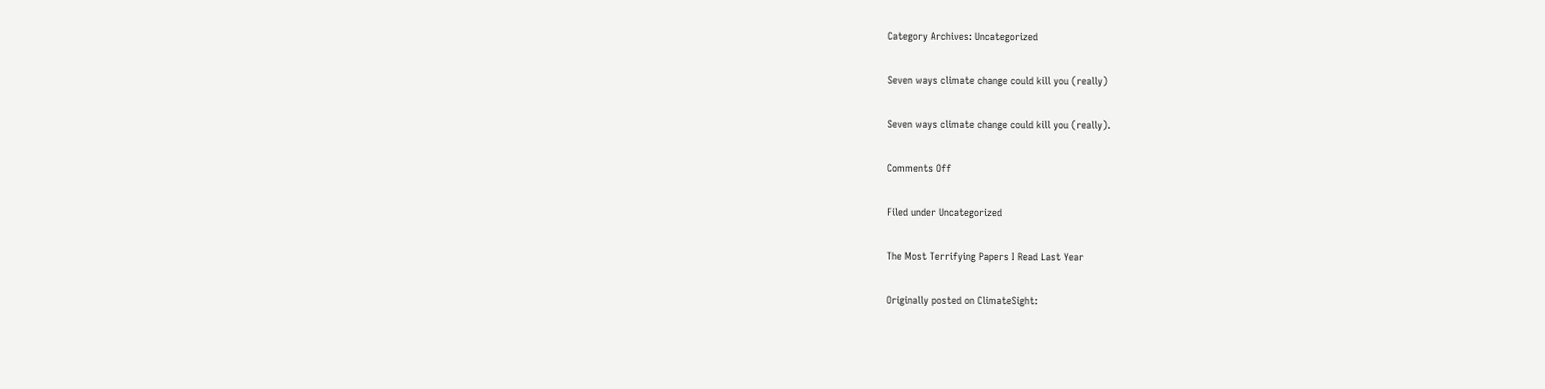Category Archives: Uncategorized

Seven ways climate change could kill you (really)

Seven ways climate change could kill you (really).

Comments Off

Filed under Uncategorized

The Most Terrifying Papers I Read Last Year

Originally posted on ClimateSight: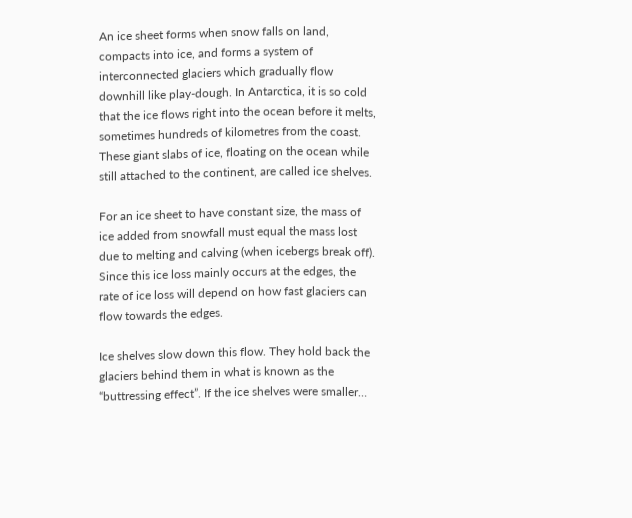An ice sheet forms when snow falls on land, compacts into ice, and forms a system of interconnected glaciers which gradually flow downhill like play-dough. In Antarctica, it is so cold that the ice flows right into the ocean before it melts, sometimes hundreds of kilometres from the coast. These giant slabs of ice, floating on the ocean while still attached to the continent, are called ice shelves.

For an ice sheet to have constant size, the mass of ice added from snowfall must equal the mass lost due to melting and calving (when icebergs break off). Since this ice loss mainly occurs at the edges, the rate of ice loss will depend on how fast glaciers can flow towards the edges.

Ice shelves slow down this flow. They hold back the glaciers behind them in what is known as the “buttressing effect”. If the ice shelves were smaller…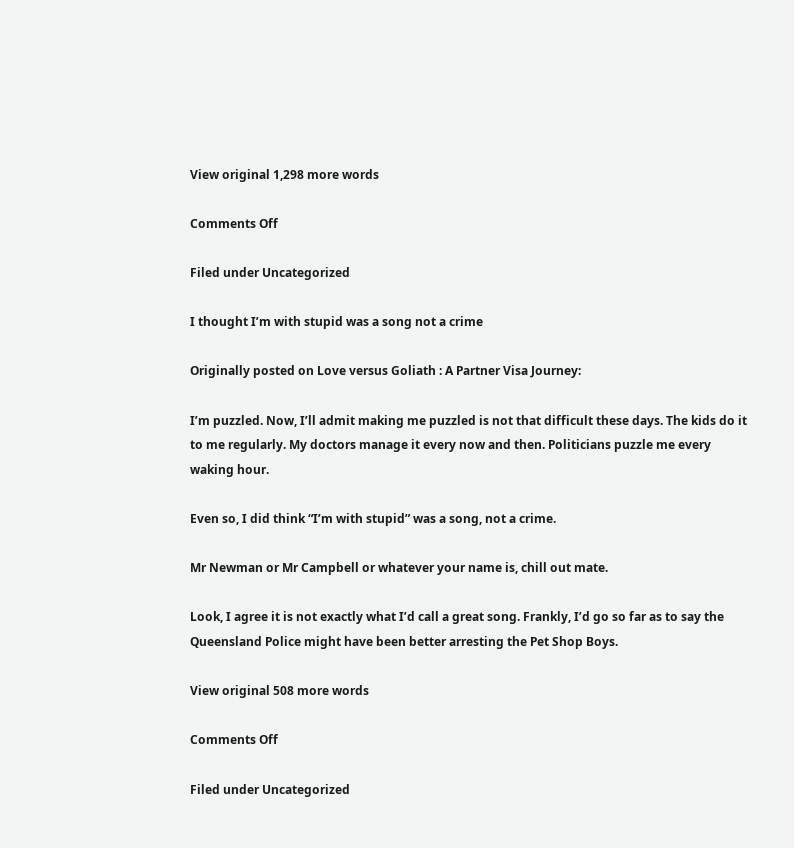View original 1,298 more words

Comments Off

Filed under Uncategorized

I thought I’m with stupid was a song not a crime

Originally posted on Love versus Goliath : A Partner Visa Journey:

I’m puzzled. Now, I’ll admit making me puzzled is not that difficult these days. The kids do it to me regularly. My doctors manage it every now and then. Politicians puzzle me every waking hour.

Even so, I did think “I’m with stupid” was a song, not a crime.

Mr Newman or Mr Campbell or whatever your name is, chill out mate.

Look, I agree it is not exactly what I’d call a great song. Frankly, I’d go so far as to say the Queensland Police might have been better arresting the Pet Shop Boys.

View original 508 more words

Comments Off

Filed under Uncategorized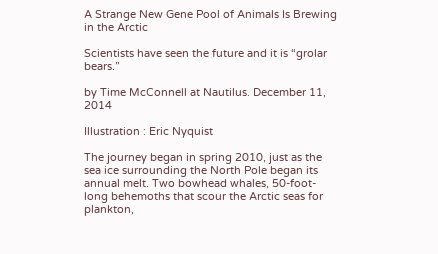A Strange New Gene Pool of Animals Is Brewing in the Arctic

Scientists have seen the future and it is “grolar bears.”

by Time McConnell at Nautilus. December 11, 2014

Illustration : Eric Nyquist

The journey began in spring 2010, just as the sea ice surrounding the North Pole began its annual melt. Two bowhead whales, 50-foot-long behemoths that scour the Arctic seas for plankton,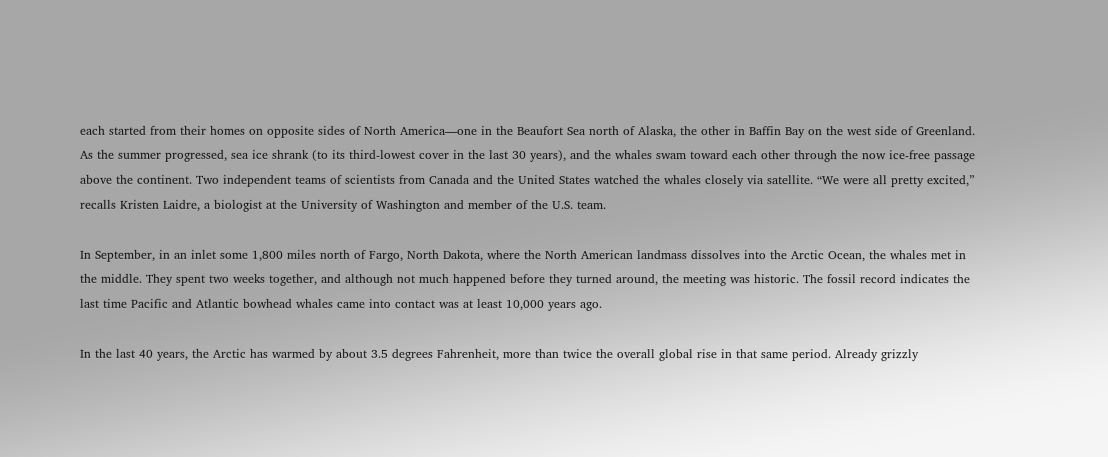each started from their homes on opposite sides of North America—one in the Beaufort Sea north of Alaska, the other in Baffin Bay on the west side of Greenland. As the summer progressed, sea ice shrank (to its third-lowest cover in the last 30 years), and the whales swam toward each other through the now ice-free passage above the continent. Two independent teams of scientists from Canada and the United States watched the whales closely via satellite. “We were all pretty excited,” recalls Kristen Laidre, a biologist at the University of Washington and member of the U.S. team.

In September, in an inlet some 1,800 miles north of Fargo, North Dakota, where the North American landmass dissolves into the Arctic Ocean, the whales met in the middle. They spent two weeks together, and although not much happened before they turned around, the meeting was historic. The fossil record indicates the last time Pacific and Atlantic bowhead whales came into contact was at least 10,000 years ago.

In the last 40 years, the Arctic has warmed by about 3.5 degrees Fahrenheit, more than twice the overall global rise in that same period. Already grizzly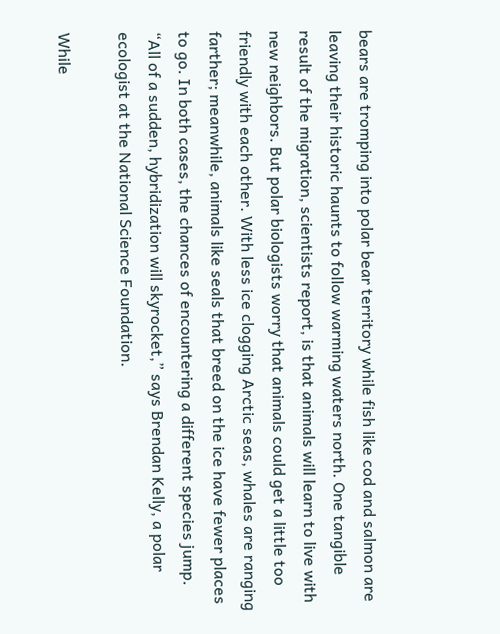bears are tromping into polar bear territory while fish like cod and salmon are leaving their historic haunts to follow warming waters north. One tangible result of the migration, scientists report, is that animals will learn to live with new neighbors. But polar biologists worry that animals could get a little too friendly with each other. With less ice clogging Arctic seas, whales are ranging farther; meanwhile, animals like seals that breed on the ice have fewer places to go. In both cases, the chances of encountering a different species jump. “All of a sudden, hybridization will skyrocket,” says Brendan Kelly, a polar ecologist at the National Science Foundation.

While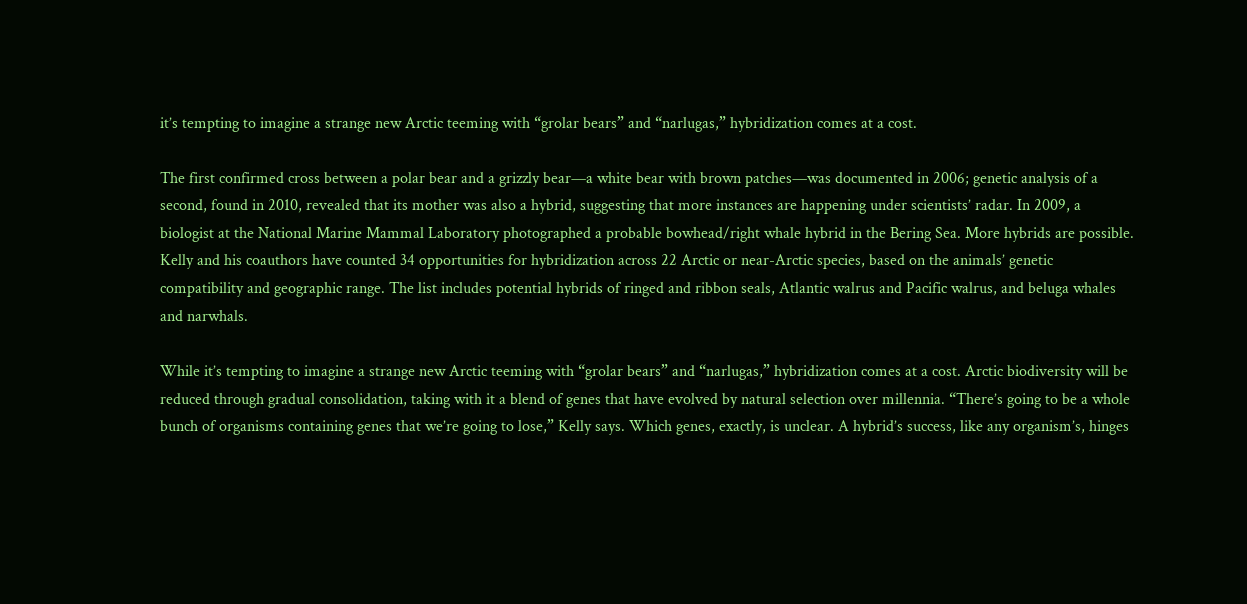it’s tempting to imagine a strange new Arctic teeming with “grolar bears” and “narlugas,” hybridization comes at a cost.

The first confirmed cross between a polar bear and a grizzly bear—a white bear with brown patches—was documented in 2006; genetic analysis of a second, found in 2010, revealed that its mother was also a hybrid, suggesting that more instances are happening under scientists’ radar. In 2009, a biologist at the National Marine Mammal Laboratory photographed a probable bowhead/right whale hybrid in the Bering Sea. More hybrids are possible. Kelly and his coauthors have counted 34 opportunities for hybridization across 22 Arctic or near-Arctic species, based on the animals’ genetic compatibility and geographic range. The list includes potential hybrids of ringed and ribbon seals, Atlantic walrus and Pacific walrus, and beluga whales and narwhals.

While it’s tempting to imagine a strange new Arctic teeming with “grolar bears” and “narlugas,” hybridization comes at a cost. Arctic biodiversity will be reduced through gradual consolidation, taking with it a blend of genes that have evolved by natural selection over millennia. “There’s going to be a whole bunch of organisms containing genes that we’re going to lose,” Kelly says. Which genes, exactly, is unclear. A hybrid’s success, like any organism’s, hinges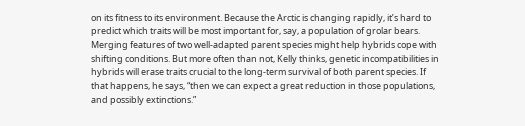on its fitness to its environment. Because the Arctic is changing rapidly, it’s hard to predict which traits will be most important for, say, a population of grolar bears. Merging features of two well-adapted parent species might help hybrids cope with shifting conditions. But more often than not, Kelly thinks, genetic incompatibilities in hybrids will erase traits crucial to the long-term survival of both parent species. If that happens, he says, “then we can expect a great reduction in those populations, and possibly extinctions.”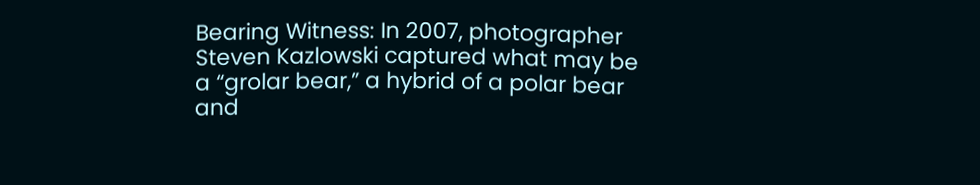Bearing Witness: In 2007, photographer Steven Kazlowski captured what may be a “grolar bear,” a hybrid of a polar bear and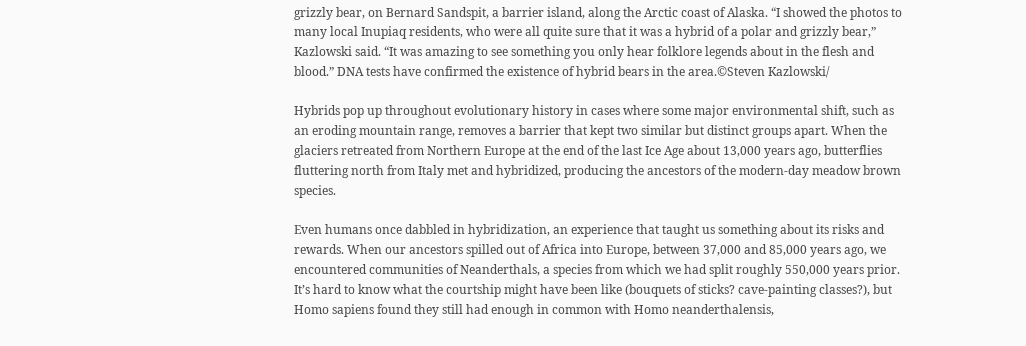grizzly bear, on Bernard Sandspit, a barrier island, along the Arctic coast of Alaska. “I showed the photos to many local Inupiaq residents, who were all quite sure that it was a hybrid of a polar and grizzly bear,” Kazlowski said. “It was amazing to see something you only hear folklore legends about in the flesh and blood.” DNA tests have confirmed the existence of hybrid bears in the area.©Steven Kazlowski/

Hybrids pop up throughout evolutionary history in cases where some major environmental shift, such as an eroding mountain range, removes a barrier that kept two similar but distinct groups apart. When the glaciers retreated from Northern Europe at the end of the last Ice Age about 13,000 years ago, butterflies fluttering north from Italy met and hybridized, producing the ancestors of the modern-day meadow brown species.

Even humans once dabbled in hybridization, an experience that taught us something about its risks and rewards. When our ancestors spilled out of Africa into Europe, between 37,000 and 85,000 years ago, we encountered communities of Neanderthals, a species from which we had split roughly 550,000 years prior. It’s hard to know what the courtship might have been like (bouquets of sticks? cave-painting classes?), but Homo sapiens found they still had enough in common with Homo neanderthalensis,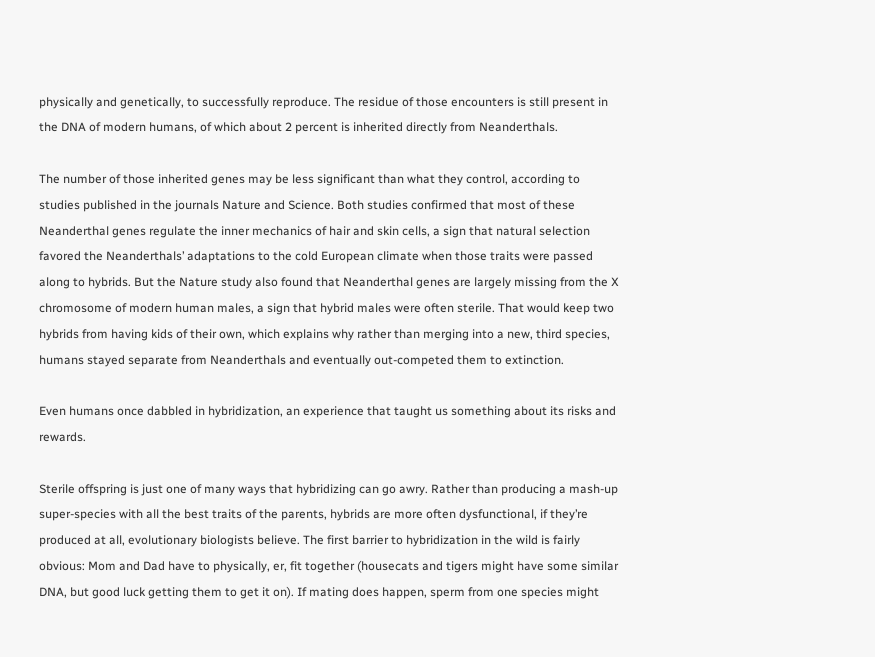physically and genetically, to successfully reproduce. The residue of those encounters is still present in the DNA of modern humans, of which about 2 percent is inherited directly from Neanderthals.

The number of those inherited genes may be less significant than what they control, according to studies published in the journals Nature and Science. Both studies confirmed that most of these Neanderthal genes regulate the inner mechanics of hair and skin cells, a sign that natural selection favored the Neanderthals’ adaptations to the cold European climate when those traits were passed along to hybrids. But the Nature study also found that Neanderthal genes are largely missing from the X chromosome of modern human males, a sign that hybrid males were often sterile. That would keep two hybrids from having kids of their own, which explains why rather than merging into a new, third species, humans stayed separate from Neanderthals and eventually out-competed them to extinction.

Even humans once dabbled in hybridization, an experience that taught us something about its risks and rewards.

Sterile offspring is just one of many ways that hybridizing can go awry. Rather than producing a mash-up super-species with all the best traits of the parents, hybrids are more often dysfunctional, if they’re produced at all, evolutionary biologists believe. The first barrier to hybridization in the wild is fairly obvious: Mom and Dad have to physically, er, fit together (housecats and tigers might have some similar DNA, but good luck getting them to get it on). If mating does happen, sperm from one species might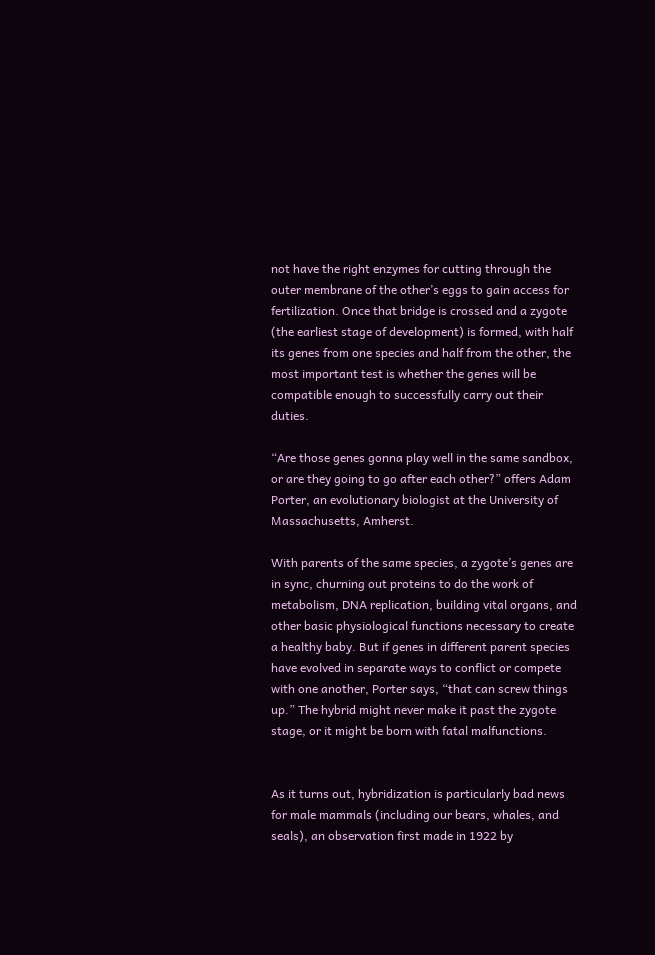not have the right enzymes for cutting through the outer membrane of the other’s eggs to gain access for fertilization. Once that bridge is crossed and a zygote (the earliest stage of development) is formed, with half its genes from one species and half from the other, the most important test is whether the genes will be compatible enough to successfully carry out their duties.

“Are those genes gonna play well in the same sandbox, or are they going to go after each other?” offers Adam Porter, an evolutionary biologist at the University of Massachusetts, Amherst.

With parents of the same species, a zygote’s genes are in sync, churning out proteins to do the work of metabolism, DNA replication, building vital organs, and other basic physiological functions necessary to create a healthy baby. But if genes in different parent species have evolved in separate ways to conflict or compete with one another, Porter says, “that can screw things up.” The hybrid might never make it past the zygote stage, or it might be born with fatal malfunctions.


As it turns out, hybridization is particularly bad news for male mammals (including our bears, whales, and seals), an observation first made in 1922 by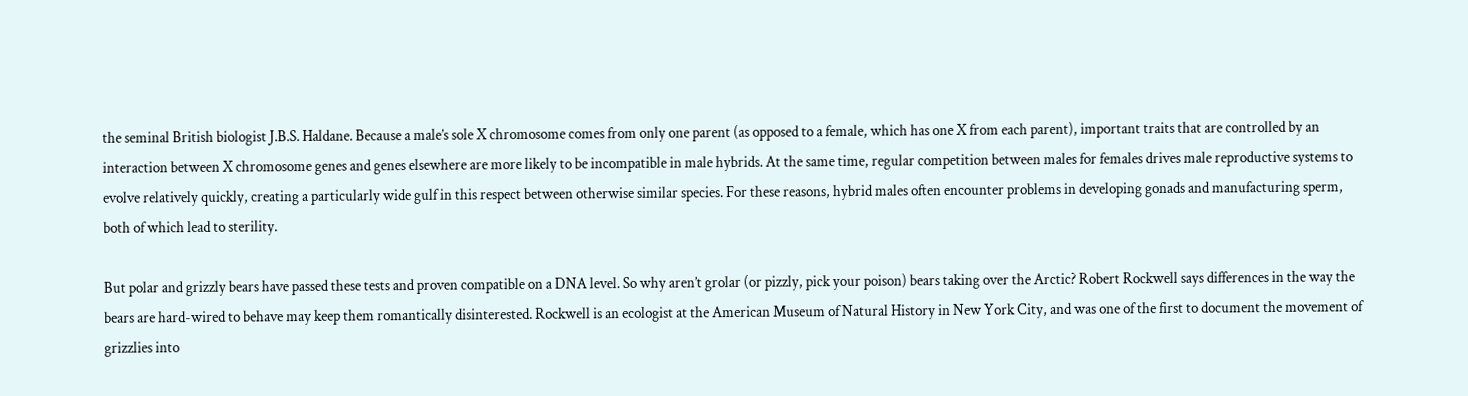the seminal British biologist J.B.S. Haldane. Because a male’s sole X chromosome comes from only one parent (as opposed to a female, which has one X from each parent), important traits that are controlled by an interaction between X chromosome genes and genes elsewhere are more likely to be incompatible in male hybrids. At the same time, regular competition between males for females drives male reproductive systems to evolve relatively quickly, creating a particularly wide gulf in this respect between otherwise similar species. For these reasons, hybrid males often encounter problems in developing gonads and manufacturing sperm, both of which lead to sterility.

But polar and grizzly bears have passed these tests and proven compatible on a DNA level. So why aren’t grolar (or pizzly, pick your poison) bears taking over the Arctic? Robert Rockwell says differences in the way the bears are hard-wired to behave may keep them romantically disinterested. Rockwell is an ecologist at the American Museum of Natural History in New York City, and was one of the first to document the movement of grizzlies into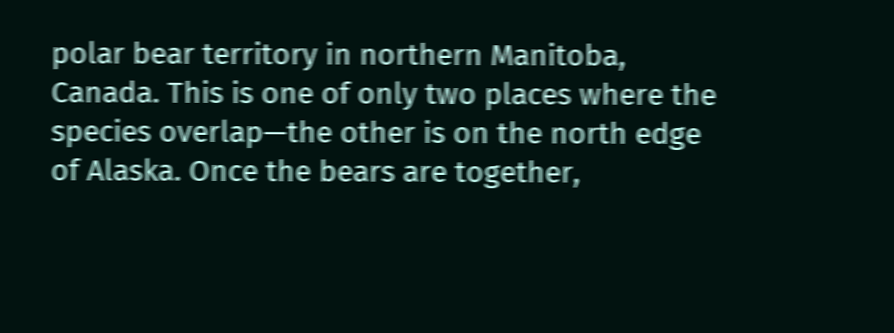polar bear territory in northern Manitoba, Canada. This is one of only two places where the species overlap—the other is on the north edge of Alaska. Once the bears are together,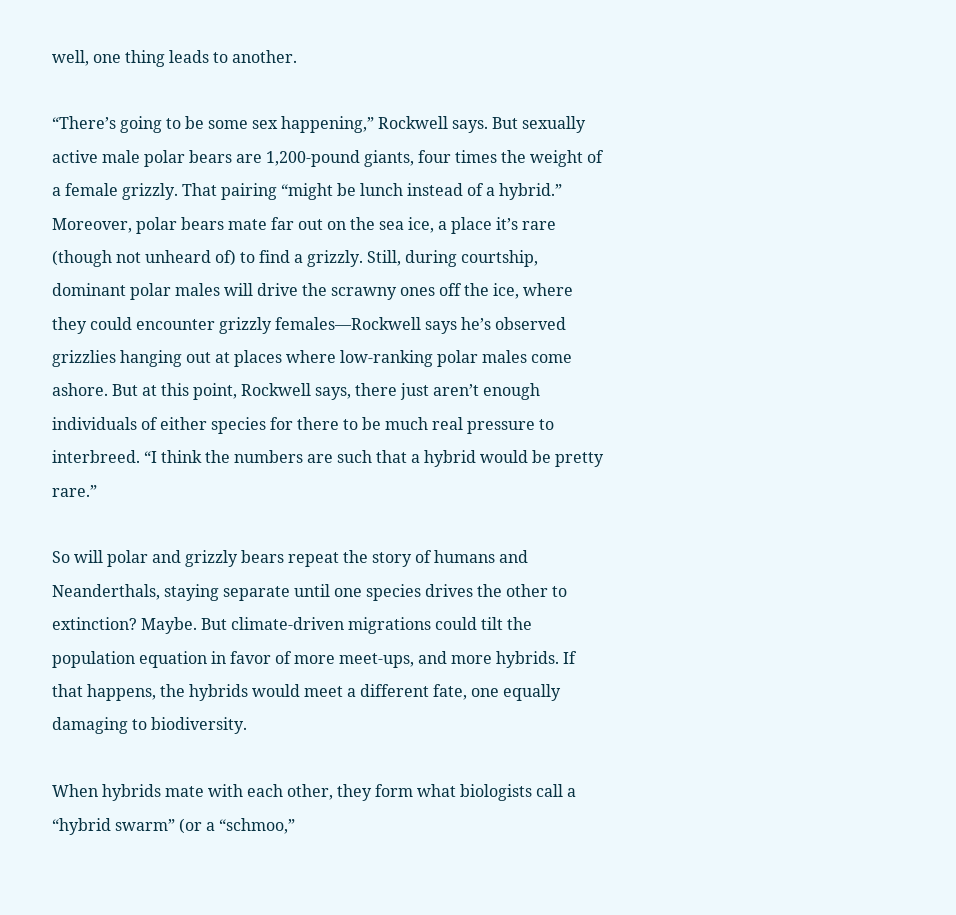well, one thing leads to another.

“There’s going to be some sex happening,” Rockwell says. But sexually active male polar bears are 1,200-pound giants, four times the weight of a female grizzly. That pairing “might be lunch instead of a hybrid.” Moreover, polar bears mate far out on the sea ice, a place it’s rare (though not unheard of) to find a grizzly. Still, during courtship, dominant polar males will drive the scrawny ones off the ice, where they could encounter grizzly females—Rockwell says he’s observed grizzlies hanging out at places where low-ranking polar males come ashore. But at this point, Rockwell says, there just aren’t enough individuals of either species for there to be much real pressure to interbreed. “I think the numbers are such that a hybrid would be pretty rare.”

So will polar and grizzly bears repeat the story of humans and Neanderthals, staying separate until one species drives the other to extinction? Maybe. But climate-driven migrations could tilt the population equation in favor of more meet-ups, and more hybrids. If that happens, the hybrids would meet a different fate, one equally damaging to biodiversity.

When hybrids mate with each other, they form what biologists call a “hybrid swarm” (or a “schmoo,”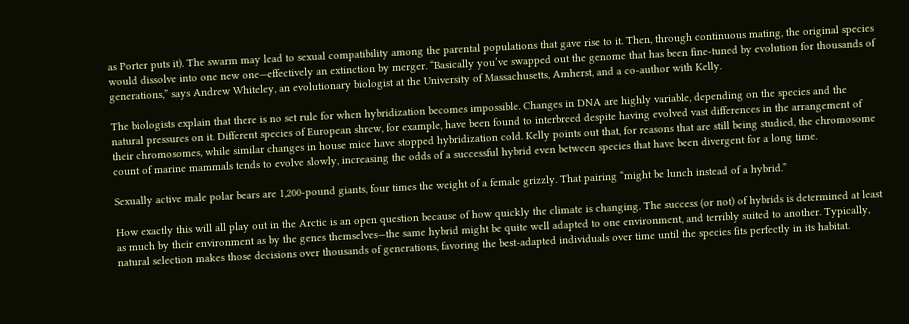as Porter puts it). The swarm may lead to sexual compatibility among the parental populations that gave rise to it. Then, through continuous mating, the original species would dissolve into one new one—effectively an extinction by merger. “Basically you’ve swapped out the genome that has been fine-tuned by evolution for thousands of generations,” says Andrew Whiteley, an evolutionary biologist at the University of Massachusetts, Amherst, and a co-author with Kelly.

The biologists explain that there is no set rule for when hybridization becomes impossible. Changes in DNA are highly variable, depending on the species and the natural pressures on it. Different species of European shrew, for example, have been found to interbreed despite having evolved vast differences in the arrangement of their chromosomes, while similar changes in house mice have stopped hybridization cold. Kelly points out that, for reasons that are still being studied, the chromosome count of marine mammals tends to evolve slowly, increasing the odds of a successful hybrid even between species that have been divergent for a long time.

Sexually active male polar bears are 1,200-pound giants, four times the weight of a female grizzly. That pairing “might be lunch instead of a hybrid.”

How exactly this will all play out in the Arctic is an open question because of how quickly the climate is changing. The success (or not) of hybrids is determined at least as much by their environment as by the genes themselves—the same hybrid might be quite well adapted to one environment, and terribly suited to another. Typically, natural selection makes those decisions over thousands of generations, favoring the best-adapted individuals over time until the species fits perfectly in its habitat.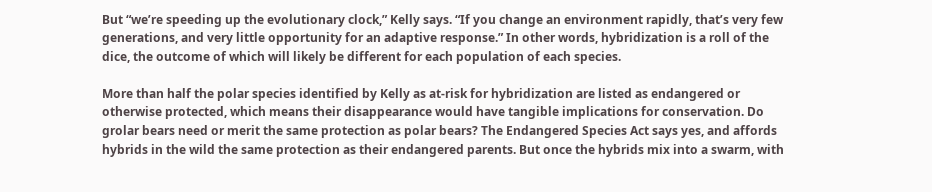But “we’re speeding up the evolutionary clock,” Kelly says. “If you change an environment rapidly, that’s very few generations, and very little opportunity for an adaptive response.” In other words, hybridization is a roll of the dice, the outcome of which will likely be different for each population of each species.

More than half the polar species identified by Kelly as at-risk for hybridization are listed as endangered or otherwise protected, which means their disappearance would have tangible implications for conservation. Do grolar bears need or merit the same protection as polar bears? The Endangered Species Act says yes, and affords hybrids in the wild the same protection as their endangered parents. But once the hybrids mix into a swarm, with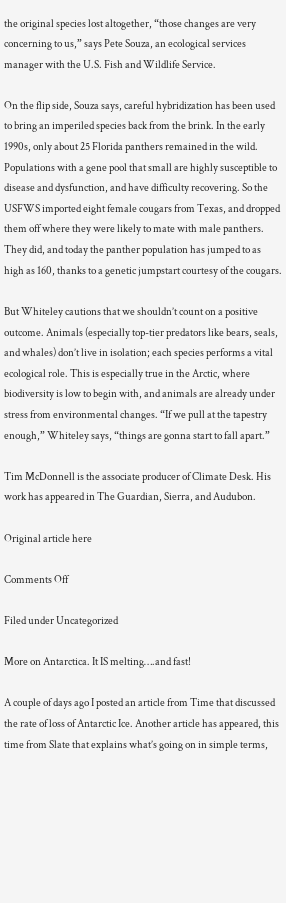the original species lost altogether, “those changes are very concerning to us,” says Pete Souza, an ecological services manager with the U.S. Fish and Wildlife Service.

On the flip side, Souza says, careful hybridization has been used to bring an imperiled species back from the brink. In the early 1990s, only about 25 Florida panthers remained in the wild. Populations with a gene pool that small are highly susceptible to disease and dysfunction, and have difficulty recovering. So the USFWS imported eight female cougars from Texas, and dropped them off where they were likely to mate with male panthers. They did, and today the panther population has jumped to as high as 160, thanks to a genetic jumpstart courtesy of the cougars.

But Whiteley cautions that we shouldn’t count on a positive outcome. Animals (especially top-tier predators like bears, seals, and whales) don’t live in isolation; each species performs a vital ecological role. This is especially true in the Arctic, where biodiversity is low to begin with, and animals are already under stress from environmental changes. “If we pull at the tapestry enough,” Whiteley says, “things are gonna start to fall apart.”

Tim McDonnell is the associate producer of Climate Desk. His work has appeared in The Guardian, Sierra, and Audubon.

Original article here

Comments Off

Filed under Uncategorized

More on Antarctica. It IS melting….and fast!

A couple of days ago I posted an article from Time that discussed the rate of loss of Antarctic Ice. Another article has appeared, this time from Slate that explains what’s going on in simple terms,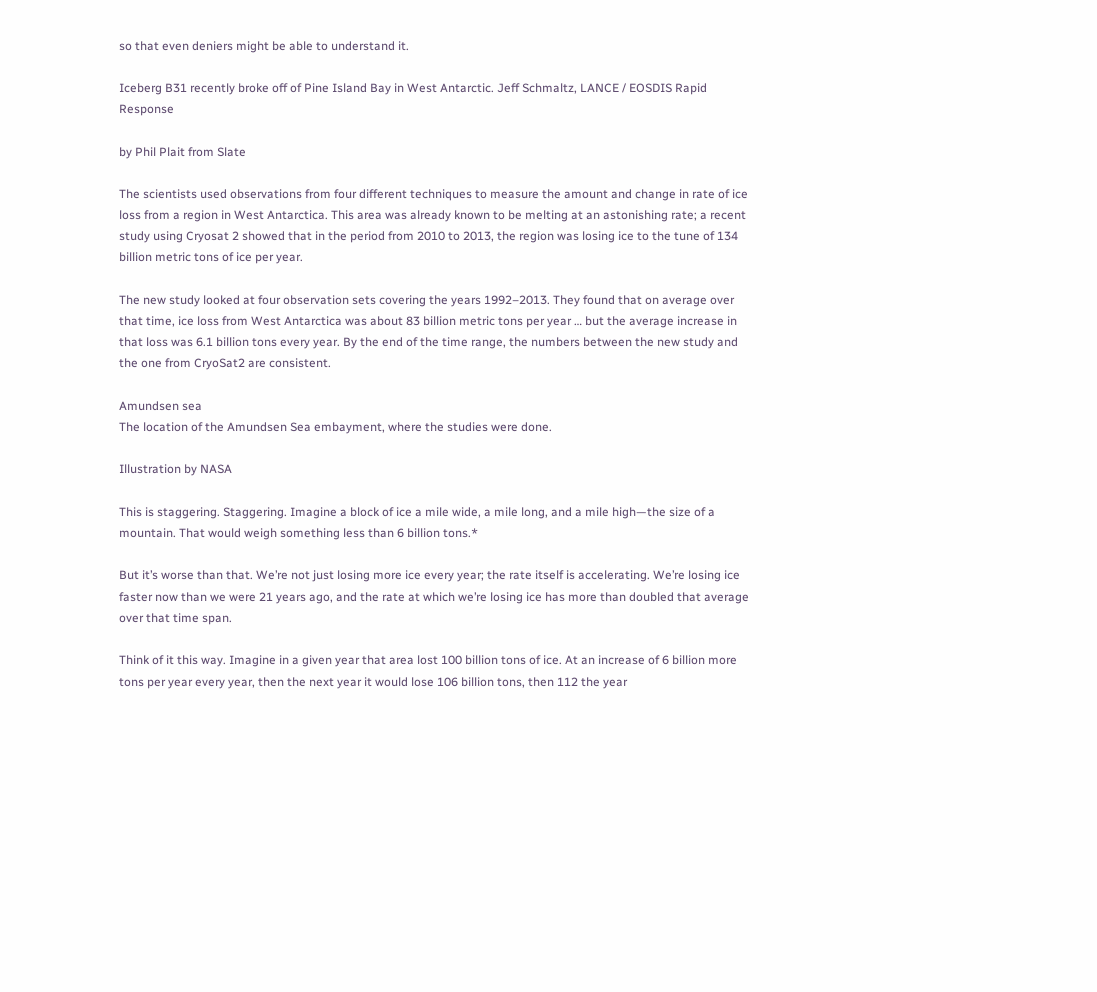so that even deniers might be able to understand it.

Iceberg B31 recently broke off of Pine Island Bay in West Antarctic. Jeff Schmaltz, LANCE / EOSDIS Rapid Response

by Phil Plait from Slate

The scientists used observations from four different techniques to measure the amount and change in rate of ice loss from a region in West Antarctica. This area was already known to be melting at an astonishing rate; a recent study using Cryosat 2 showed that in the period from 2010 to 2013, the region was losing ice to the tune of 134 billion metric tons of ice per year.

The new study looked at four observation sets covering the years 1992–2013. They found that on average over that time, ice loss from West Antarctica was about 83 billion metric tons per year … but the average increase in that loss was 6.1 billion tons every year. By the end of the time range, the numbers between the new study and the one from CryoSat2 are consistent.

Amundsen sea
The location of the Amundsen Sea embayment, where the studies were done.

Illustration by NASA

This is staggering. Staggering. Imagine a block of ice a mile wide, a mile long, and a mile high—the size of a mountain. That would weigh something less than 6 billion tons.*

But it’s worse than that. We’re not just losing more ice every year; the rate itself is accelerating. We’re losing ice faster now than we were 21 years ago, and the rate at which we’re losing ice has more than doubled that average over that time span.

Think of it this way. Imagine in a given year that area lost 100 billion tons of ice. At an increase of 6 billion more tons per year every year, then the next year it would lose 106 billion tons, then 112 the year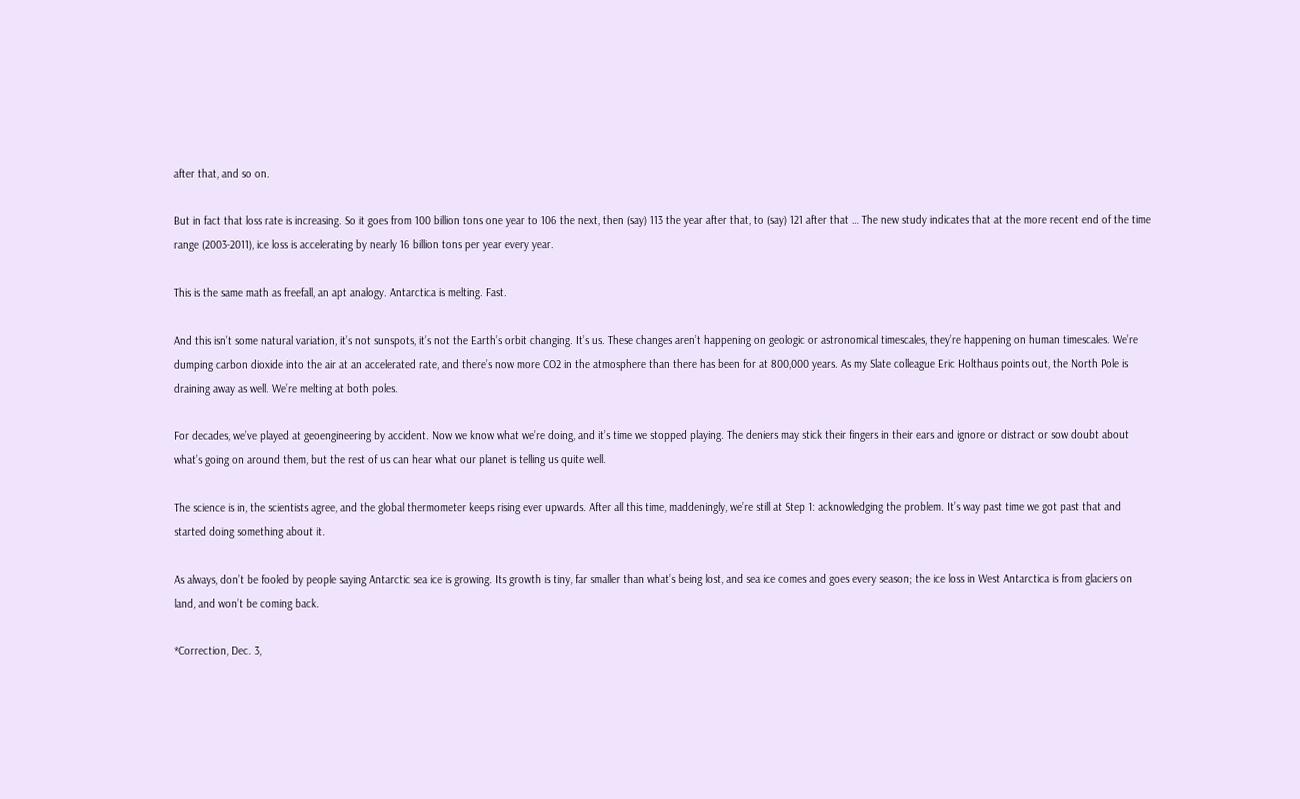after that, and so on.

But in fact that loss rate is increasing. So it goes from 100 billion tons one year to 106 the next, then (say) 113 the year after that, to (say) 121 after that … The new study indicates that at the more recent end of the time range (2003-2011), ice loss is accelerating by nearly 16 billion tons per year every year.

This is the same math as freefall, an apt analogy. Antarctica is melting. Fast.

And this isn’t some natural variation, it’s not sunspots, it’s not the Earth’s orbit changing. It’s us. These changes aren’t happening on geologic or astronomical timescales, they’re happening on human timescales. We’re dumping carbon dioxide into the air at an accelerated rate, and there’s now more CO2 in the atmosphere than there has been for at 800,000 years. As my Slate colleague Eric Holthaus points out, the North Pole is draining away as well. We’re melting at both poles.

For decades, we’ve played at geoengineering by accident. Now we know what we’re doing, and it’s time we stopped playing. The deniers may stick their fingers in their ears and ignore or distract or sow doubt about what’s going on around them, but the rest of us can hear what our planet is telling us quite well.

The science is in, the scientists agree, and the global thermometer keeps rising ever upwards. After all this time, maddeningly, we’re still at Step 1: acknowledging the problem. It’s way past time we got past that and started doing something about it.

As always, don’t be fooled by people saying Antarctic sea ice is growing. Its growth is tiny, far smaller than what’s being lost, and sea ice comes and goes every season; the ice loss in West Antarctica is from glaciers on land, and won’t be coming back.

*Correction, Dec. 3,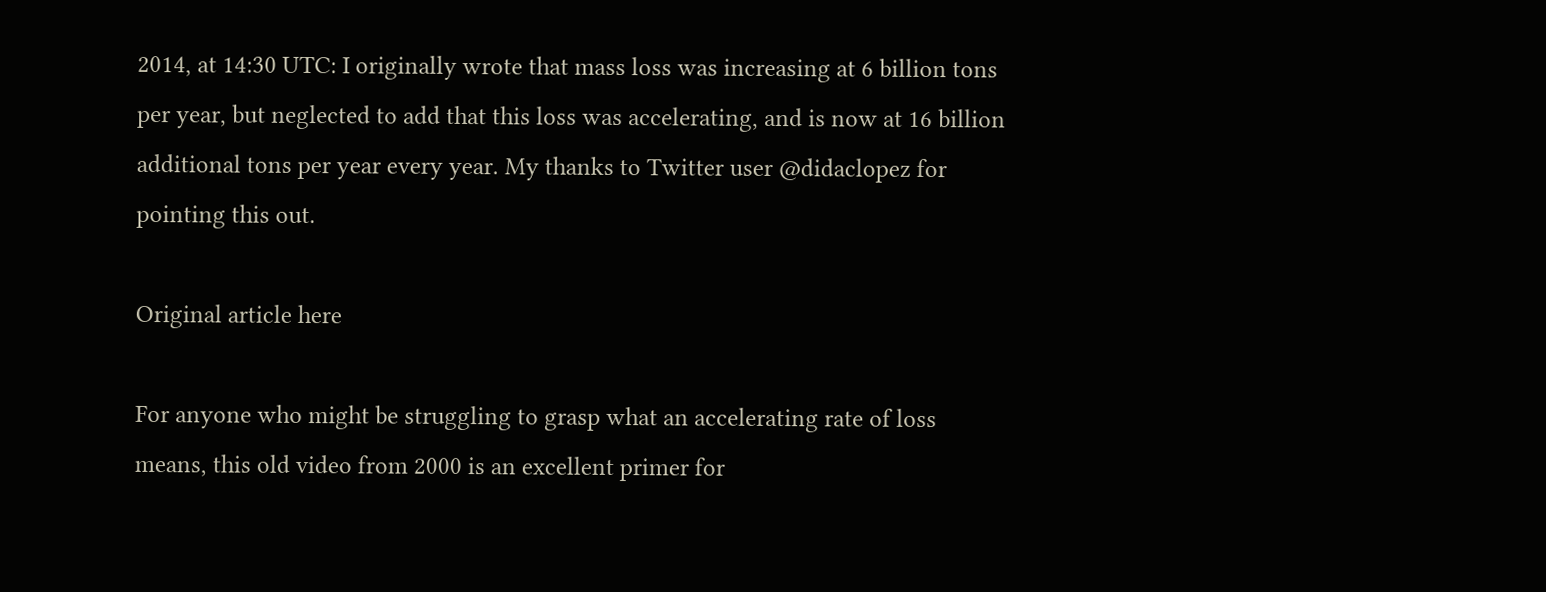2014, at 14:30 UTC: I originally wrote that mass loss was increasing at 6 billion tons per year, but neglected to add that this loss was accelerating, and is now at 16 billion additional tons per year every year. My thanks to Twitter user @didaclopez for pointing this out.

Original article here

For anyone who might be struggling to grasp what an accelerating rate of loss means, this old video from 2000 is an excellent primer for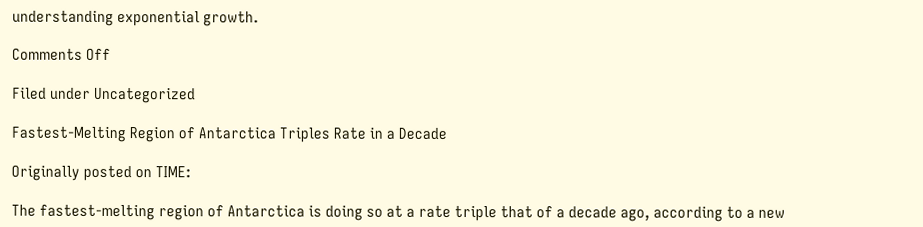understanding exponential growth.

Comments Off

Filed under Uncategorized

Fastest-Melting Region of Antarctica Triples Rate in a Decade

Originally posted on TIME:

The fastest-melting region of Antarctica is doing so at a rate triple that of a decade ago, according to a new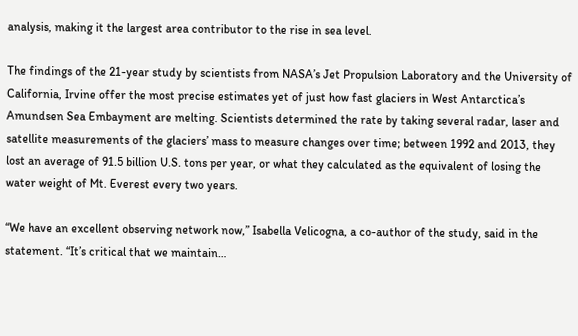analysis, making it the largest area contributor to the rise in sea level.

The findings of the 21-year study by scientists from NASA’s Jet Propulsion Laboratory and the University of California, Irvine offer the most precise estimates yet of just how fast glaciers in West Antarctica’s Amundsen Sea Embayment are melting. Scientists determined the rate by taking several radar, laser and satellite measurements of the glaciers’ mass to measure changes over time; between 1992 and 2013, they lost an average of 91.5 billion U.S. tons per year, or what they calculated as the equivalent of losing the water weight of Mt. Everest every two years.

“We have an excellent observing network now,” Isabella Velicogna, a co-author of the study, said in the statement. “It’s critical that we maintain…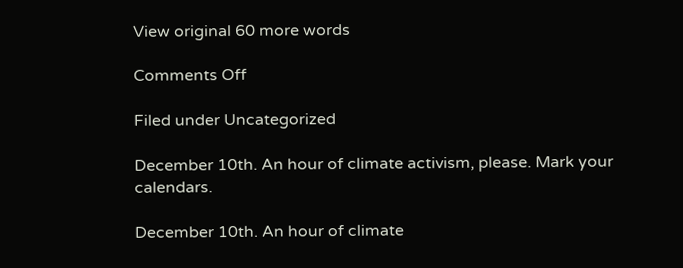View original 60 more words

Comments Off

Filed under Uncategorized

December 10th. An hour of climate activism, please. Mark your calendars.

December 10th. An hour of climate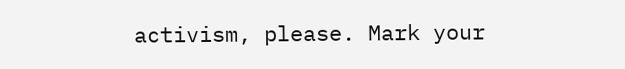activism, please. Mark your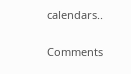calendars..

Comments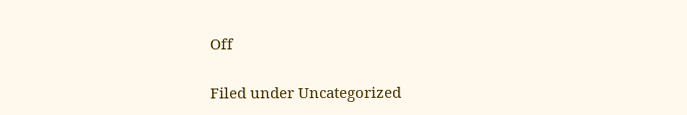Off

Filed under Uncategorized